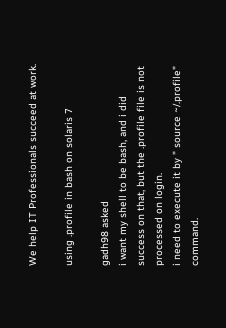We help IT Professionals succeed at work.

using .profile in bash on solaris 7

gadh98 asked
i want my shell to be bash, and i did success on that, but the .profile file is not processed on login.
i need to execute it by " source ~/.profile" command.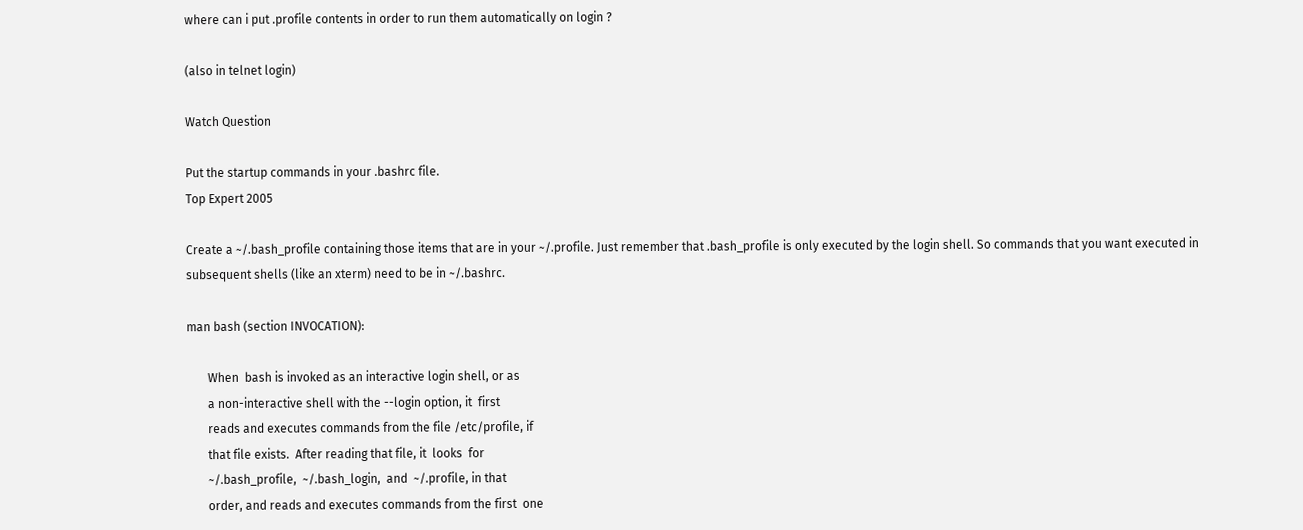where can i put .profile contents in order to run them automatically on login ?

(also in telnet login)

Watch Question

Put the startup commands in your .bashrc file.
Top Expert 2005

Create a ~/.bash_profile containing those items that are in your ~/.profile. Just remember that .bash_profile is only executed by the login shell. So commands that you want executed in subsequent shells (like an xterm) need to be in ~/.bashrc.

man bash (section INVOCATION):

       When  bash is invoked as an interactive login shell, or as
       a non-interactive shell with the --login option, it  first
       reads and executes commands from the file /etc/profile, if
       that file exists.  After reading that file, it  looks  for
       ~/.bash_profile,  ~/.bash_login,  and  ~/.profile, in that
       order, and reads and executes commands from the first  one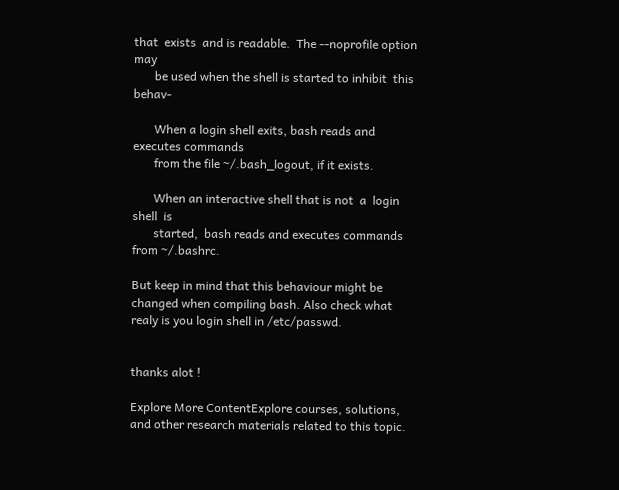that  exists  and is readable.  The --noprofile option may
       be used when the shell is started to inhibit  this  behav-

       When a login shell exits, bash reads and executes commands
       from the file ~/.bash_logout, if it exists.

       When an interactive shell that is not  a  login  shell  is
       started,  bash reads and executes commands from ~/.bashrc.

But keep in mind that this behaviour might be changed when compiling bash. Also check what realy is you login shell in /etc/passwd.


thanks alot !

Explore More ContentExplore courses, solutions, and other research materials related to this topic.